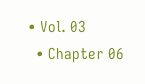• Vol. 03
  • Chapter 06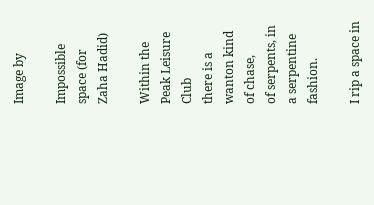Image by

Impossible space (for Zaha Hadid)

Within the Peak Leisure Club
there is a wanton kind of chase,
of serpents, in a serpentine fashion.

I rip a space in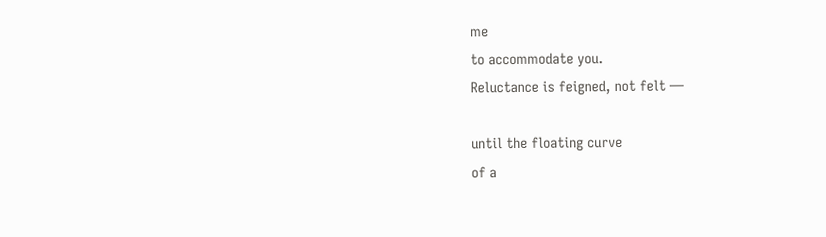me
to accommodate you.
Reluctance is feigned, not felt —

until the floating curve
of a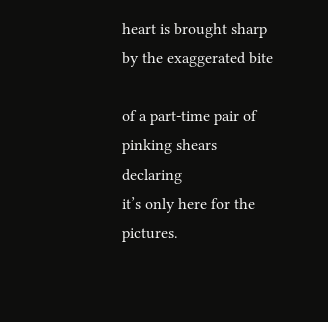heart is brought sharp
by the exaggerated bite

of a part-time pair of
pinking shears declaring
it’s only here for the pictures.